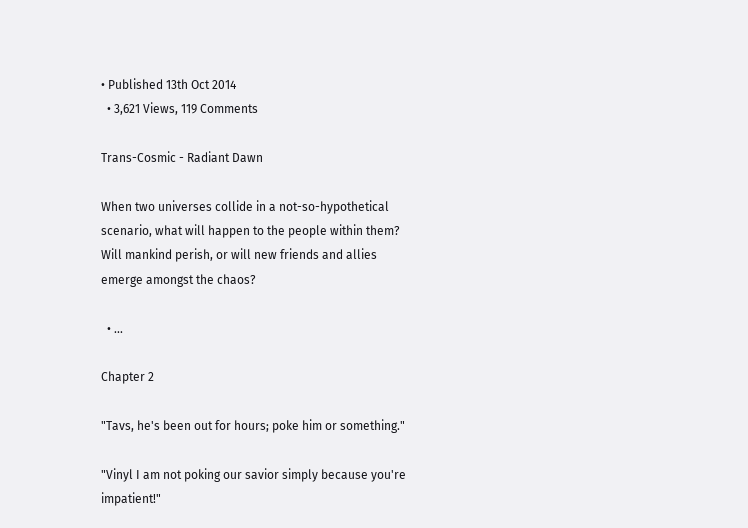• Published 13th Oct 2014
  • 3,621 Views, 119 Comments

Trans-Cosmic - Radiant Dawn

When two universes collide in a not-so-hypothetical scenario, what will happen to the people within them? Will mankind perish, or will new friends and allies emerge amongst the chaos?

  • ...

Chapter 2

"Tavs, he's been out for hours; poke him or something."

"Vinyl I am not poking our savior simply because you're impatient!"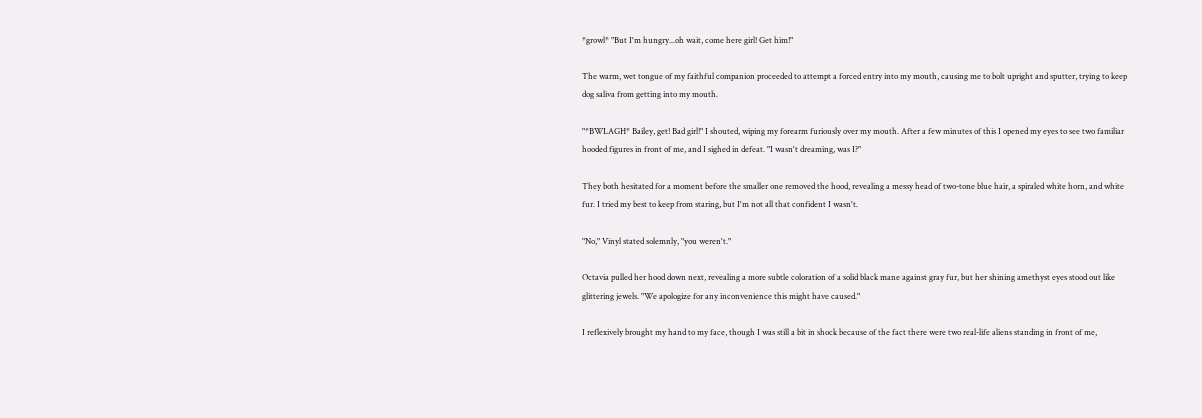*growl* "But I'm hungry...oh wait, come here girl! Get him!"

The warm, wet tongue of my faithful companion proceeded to attempt a forced entry into my mouth, causing me to bolt upright and sputter, trying to keep dog saliva from getting into my mouth.

"*BWLAGH* Bailey, get! Bad girl!" I shouted, wiping my forearm furiously over my mouth. After a few minutes of this I opened my eyes to see two familiar hooded figures in front of me, and I sighed in defeat. "I wasn't dreaming, was I?"

They both hesitated for a moment before the smaller one removed the hood, revealing a messy head of two-tone blue hair, a spiraled white horn, and white fur. I tried my best to keep from staring, but I'm not all that confident I wasn't.

"No," Vinyl stated solemnly, "you weren't."

Octavia pulled her hood down next, revealing a more subtle coloration of a solid black mane against gray fur, but her shining amethyst eyes stood out like glittering jewels. "We apologize for any inconvenience this might have caused."

I reflexively brought my hand to my face, though I was still a bit in shock because of the fact there were two real-life aliens standing in front of me,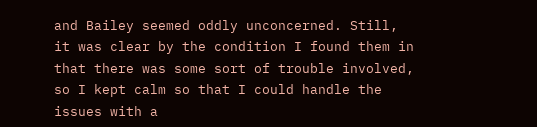and Bailey seemed oddly unconcerned. Still, it was clear by the condition I found them in that there was some sort of trouble involved, so I kept calm so that I could handle the issues with a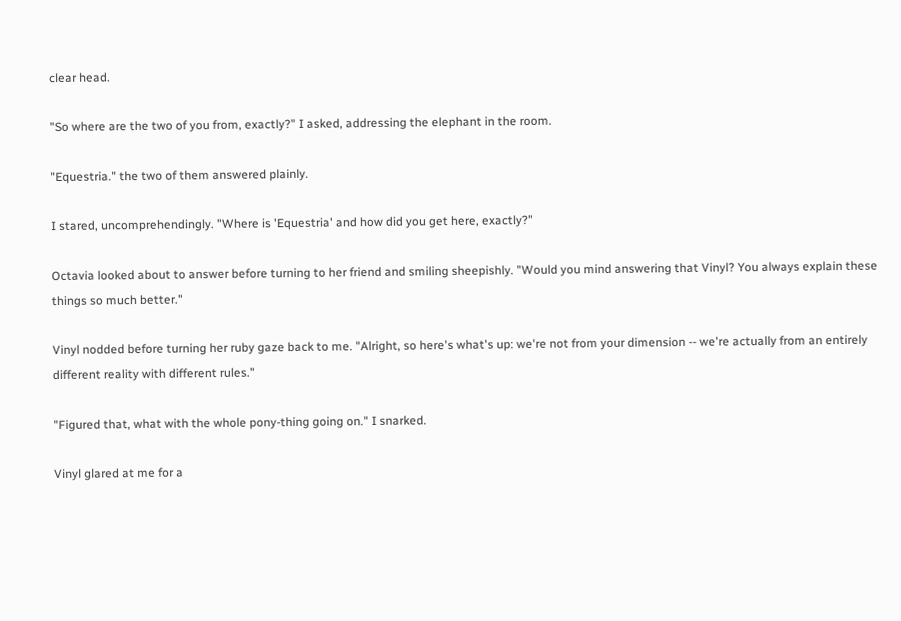clear head.

"So where are the two of you from, exactly?" I asked, addressing the elephant in the room.

"Equestria." the two of them answered plainly.

I stared, uncomprehendingly. "Where is 'Equestria' and how did you get here, exactly?"

Octavia looked about to answer before turning to her friend and smiling sheepishly. "Would you mind answering that Vinyl? You always explain these things so much better."

Vinyl nodded before turning her ruby gaze back to me. "Alright, so here's what's up: we're not from your dimension -- we're actually from an entirely different reality with different rules."

"Figured that, what with the whole pony-thing going on." I snarked.

Vinyl glared at me for a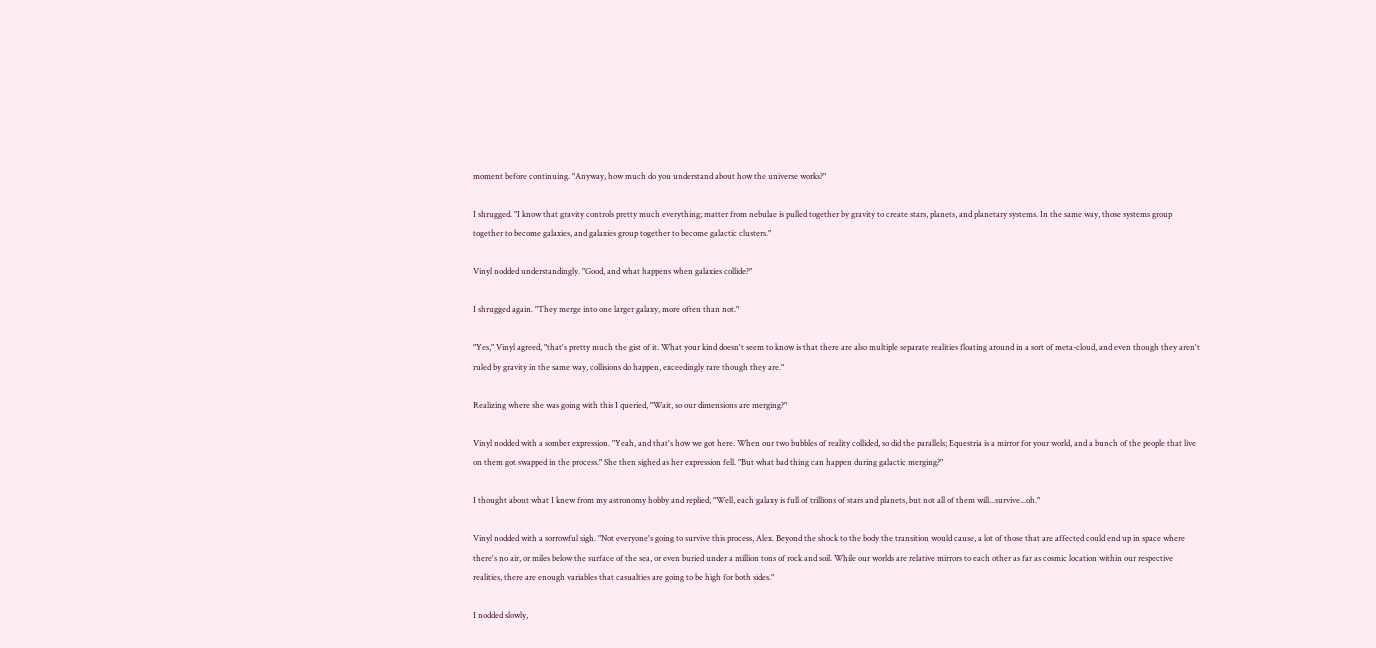moment before continuing. "Anyway, how much do you understand about how the universe works?"

I shrugged. "I know that gravity controls pretty much everything; matter from nebulae is pulled together by gravity to create stars, planets, and planetary systems. In the same way, those systems group together to become galaxies, and galaxies group together to become galactic clusters."

Vinyl nodded understandingly. "Good, and what happens when galaxies collide?"

I shrugged again. "They merge into one larger galaxy, more often than not."

"Yes," Vinyl agreed, "that's pretty much the gist of it. What your kind doesn't seem to know is that there are also multiple separate realities floating around in a sort of meta-cloud, and even though they aren't ruled by gravity in the same way, collisions do happen, exceedingly rare though they are."

Realizing where she was going with this I queried, "Wait, so our dimensions are merging?"

Vinyl nodded with a somber expression. "Yeah, and that's how we got here. When our two bubbles of reality collided, so did the parallels; Equestria is a mirror for your world, and a bunch of the people that live on them got swapped in the process." She then sighed as her expression fell. "But what bad thing can happen during galactic merging?"

I thought about what I knew from my astronomy hobby and replied, "Well, each galaxy is full of trillions of stars and planets, but not all of them will...survive...oh."

Vinyl nodded with a sorrowful sigh. "Not everyone's going to survive this process, Alex. Beyond the shock to the body the transition would cause, a lot of those that are affected could end up in space where there's no air, or miles below the surface of the sea, or even buried under a million tons of rock and soil. While our worlds are relative mirrors to each other as far as cosmic location within our respective realities, there are enough variables that casualties are going to be high for both sides."

I nodded slowly,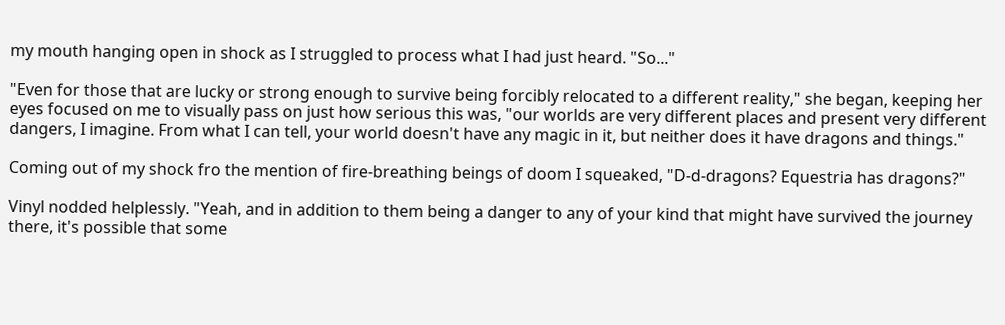my mouth hanging open in shock as I struggled to process what I had just heard. "So..."

"Even for those that are lucky or strong enough to survive being forcibly relocated to a different reality," she began, keeping her eyes focused on me to visually pass on just how serious this was, "our worlds are very different places and present very different dangers, I imagine. From what I can tell, your world doesn't have any magic in it, but neither does it have dragons and things."

Coming out of my shock fro the mention of fire-breathing beings of doom I squeaked, "D-d-dragons? Equestria has dragons?"

Vinyl nodded helplessly. "Yeah, and in addition to them being a danger to any of your kind that might have survived the journey there, it's possible that some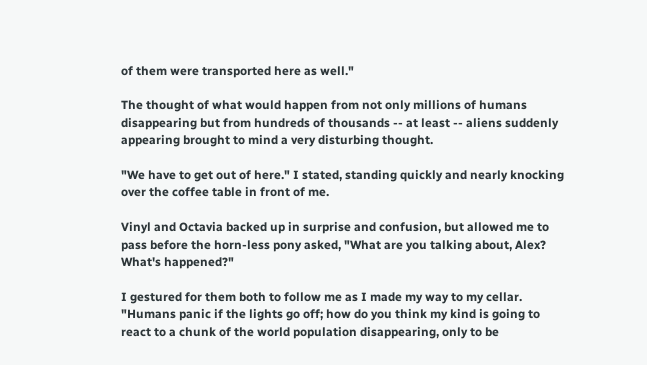of them were transported here as well."

The thought of what would happen from not only millions of humans disappearing but from hundreds of thousands -- at least -- aliens suddenly appearing brought to mind a very disturbing thought.

"We have to get out of here." I stated, standing quickly and nearly knocking over the coffee table in front of me.

Vinyl and Octavia backed up in surprise and confusion, but allowed me to pass before the horn-less pony asked, "What are you talking about, Alex? What's happened?"

I gestured for them both to follow me as I made my way to my cellar. "Humans panic if the lights go off; how do you think my kind is going to react to a chunk of the world population disappearing, only to be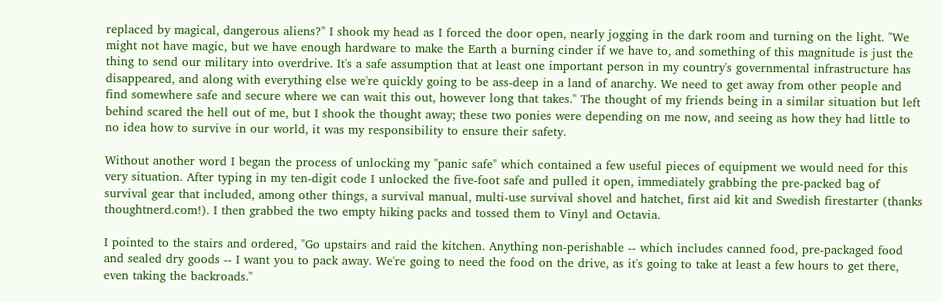replaced by magical, dangerous aliens?" I shook my head as I forced the door open, nearly jogging in the dark room and turning on the light. "We might not have magic, but we have enough hardware to make the Earth a burning cinder if we have to, and something of this magnitude is just the thing to send our military into overdrive. It's a safe assumption that at least one important person in my country's governmental infrastructure has disappeared, and along with everything else we're quickly going to be ass-deep in a land of anarchy. We need to get away from other people and find somewhere safe and secure where we can wait this out, however long that takes." The thought of my friends being in a similar situation but left behind scared the hell out of me, but I shook the thought away; these two ponies were depending on me now, and seeing as how they had little to no idea how to survive in our world, it was my responsibility to ensure their safety.

Without another word I began the process of unlocking my "panic safe" which contained a few useful pieces of equipment we would need for this very situation. After typing in my ten-digit code I unlocked the five-foot safe and pulled it open, immediately grabbing the pre-packed bag of survival gear that included, among other things, a survival manual, multi-use survival shovel and hatchet, first aid kit and Swedish firestarter (thanks thoughtnerd.com!). I then grabbed the two empty hiking packs and tossed them to Vinyl and Octavia.

I pointed to the stairs and ordered, "Go upstairs and raid the kitchen. Anything non-perishable -- which includes canned food, pre-packaged food and sealed dry goods -- I want you to pack away. We're going to need the food on the drive, as it's going to take at least a few hours to get there, even taking the backroads."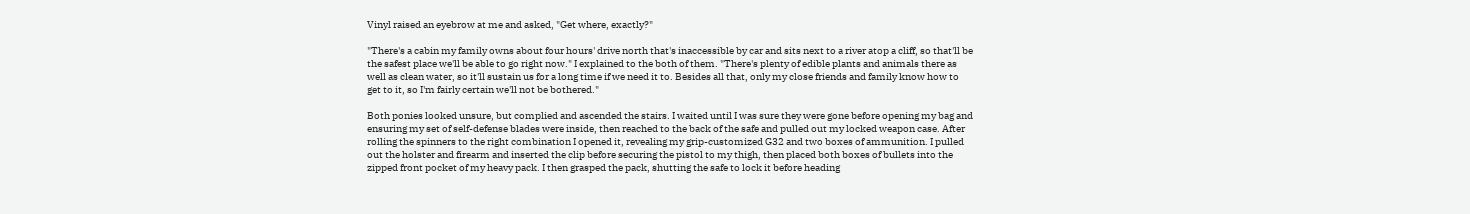Vinyl raised an eyebrow at me and asked, "Get where, exactly?"

"There's a cabin my family owns about four hours' drive north that's inaccessible by car and sits next to a river atop a cliff, so that'll be the safest place we'll be able to go right now." I explained to the both of them. "There's plenty of edible plants and animals there as well as clean water, so it'll sustain us for a long time if we need it to. Besides all that, only my close friends and family know how to get to it, so I'm fairly certain we'll not be bothered."

Both ponies looked unsure, but complied and ascended the stairs. I waited until I was sure they were gone before opening my bag and ensuring my set of self-defense blades were inside, then reached to the back of the safe and pulled out my locked weapon case. After rolling the spinners to the right combination I opened it, revealing my grip-customized G32 and two boxes of ammunition. I pulled out the holster and firearm and inserted the clip before securing the pistol to my thigh, then placed both boxes of bullets into the zipped front pocket of my heavy pack. I then grasped the pack, shutting the safe to lock it before heading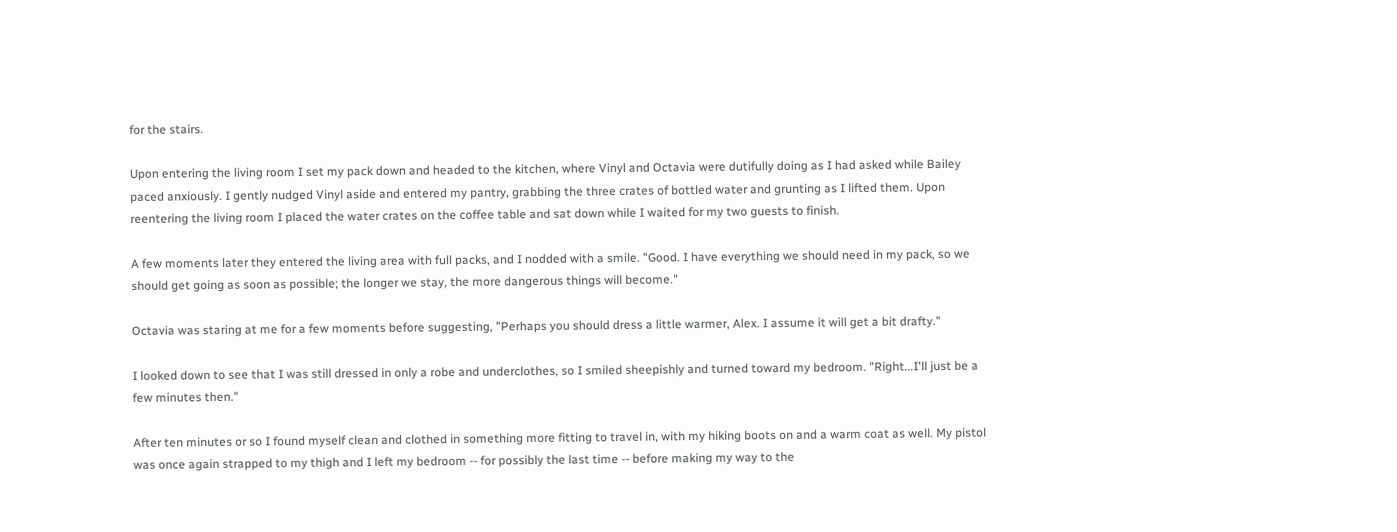for the stairs.

Upon entering the living room I set my pack down and headed to the kitchen, where Vinyl and Octavia were dutifully doing as I had asked while Bailey paced anxiously. I gently nudged Vinyl aside and entered my pantry, grabbing the three crates of bottled water and grunting as I lifted them. Upon reentering the living room I placed the water crates on the coffee table and sat down while I waited for my two guests to finish.

A few moments later they entered the living area with full packs, and I nodded with a smile. "Good. I have everything we should need in my pack, so we should get going as soon as possible; the longer we stay, the more dangerous things will become."

Octavia was staring at me for a few moments before suggesting, "Perhaps you should dress a little warmer, Alex. I assume it will get a bit drafty."

I looked down to see that I was still dressed in only a robe and underclothes, so I smiled sheepishly and turned toward my bedroom. "Right...I'll just be a few minutes then."

After ten minutes or so I found myself clean and clothed in something more fitting to travel in, with my hiking boots on and a warm coat as well. My pistol was once again strapped to my thigh and I left my bedroom -- for possibly the last time -- before making my way to the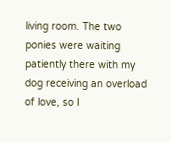living room. The two ponies were waiting patiently there with my dog receiving an overload of love, so I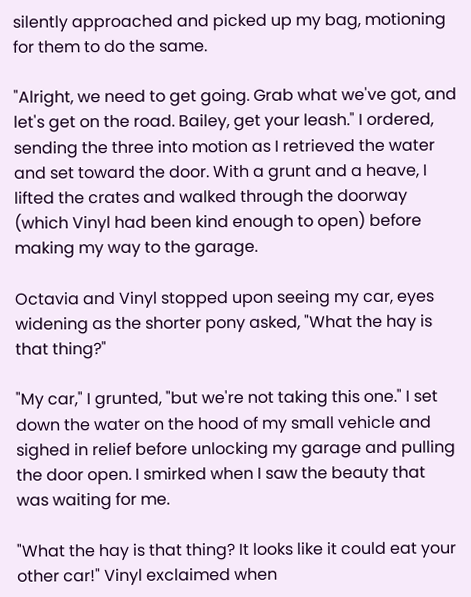silently approached and picked up my bag, motioning for them to do the same.

"Alright, we need to get going. Grab what we've got, and let's get on the road. Bailey, get your leash." I ordered, sending the three into motion as I retrieved the water and set toward the door. With a grunt and a heave, I lifted the crates and walked through the doorway (which Vinyl had been kind enough to open) before making my way to the garage.

Octavia and Vinyl stopped upon seeing my car, eyes widening as the shorter pony asked, "What the hay is that thing?"

"My car," I grunted, "but we're not taking this one." I set down the water on the hood of my small vehicle and sighed in relief before unlocking my garage and pulling the door open. I smirked when I saw the beauty that was waiting for me.

"What the hay is that thing? It looks like it could eat your other car!" Vinyl exclaimed when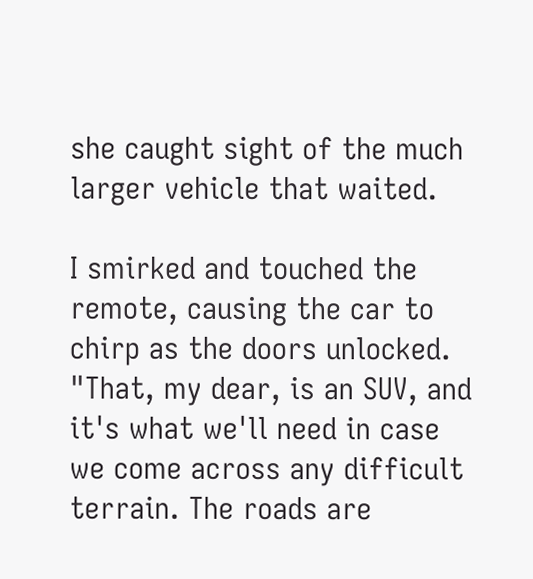she caught sight of the much larger vehicle that waited.

I smirked and touched the remote, causing the car to chirp as the doors unlocked. "That, my dear, is an SUV, and it's what we'll need in case we come across any difficult terrain. The roads are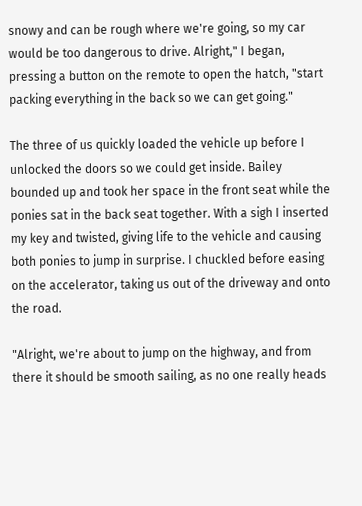snowy and can be rough where we're going, so my car would be too dangerous to drive. Alright," I began, pressing a button on the remote to open the hatch, "start packing everything in the back so we can get going."

The three of us quickly loaded the vehicle up before I unlocked the doors so we could get inside. Bailey bounded up and took her space in the front seat while the ponies sat in the back seat together. With a sigh I inserted my key and twisted, giving life to the vehicle and causing both ponies to jump in surprise. I chuckled before easing on the accelerator, taking us out of the driveway and onto the road.

"Alright, we're about to jump on the highway, and from there it should be smooth sailing, as no one really heads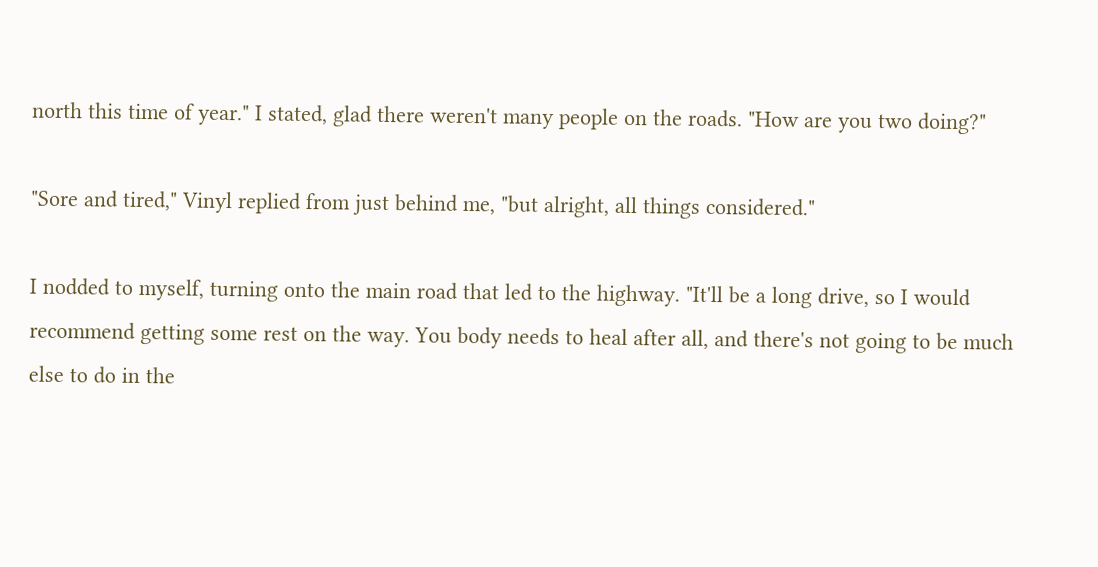north this time of year." I stated, glad there weren't many people on the roads. "How are you two doing?"

"Sore and tired," Vinyl replied from just behind me, "but alright, all things considered."

I nodded to myself, turning onto the main road that led to the highway. "It'll be a long drive, so I would recommend getting some rest on the way. You body needs to heal after all, and there's not going to be much else to do in the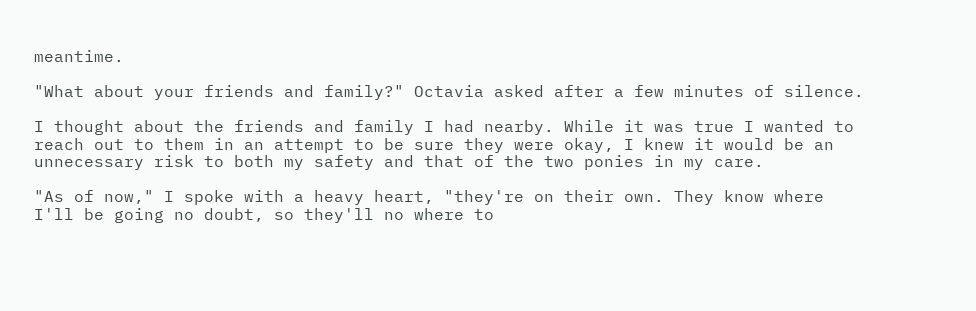meantime.

"What about your friends and family?" Octavia asked after a few minutes of silence.

I thought about the friends and family I had nearby. While it was true I wanted to reach out to them in an attempt to be sure they were okay, I knew it would be an unnecessary risk to both my safety and that of the two ponies in my care.

"As of now," I spoke with a heavy heart, "they're on their own. They know where I'll be going no doubt, so they'll no where to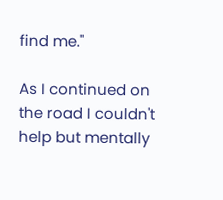find me."

As I continued on the road I couldn't help but mentally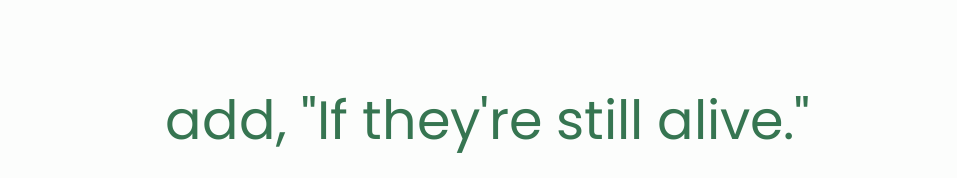add, "If they're still alive."